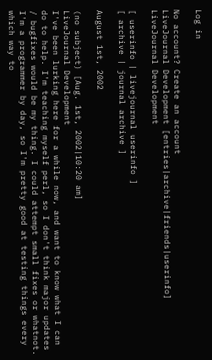Log in

No account? Create an account
LiveJournal Development [entries|archive|friends|userinfo]
LiveJournal Development

[ userinfo | livejournal userinfo ]
[ archive | journal archive ]

August 1st, 2002

(no subject) [Aug. 1st, 2002|10:20 am]
LiveJournal Development
I've been lurking here for a while now, and want to know what I can do to help. I'm teaching myself perl, so I don't think major updates / bugfixes would be my thing. I could attempt small fixes or whatnot. I'm a programmer by day, so I'm pretty good at testing things every which way to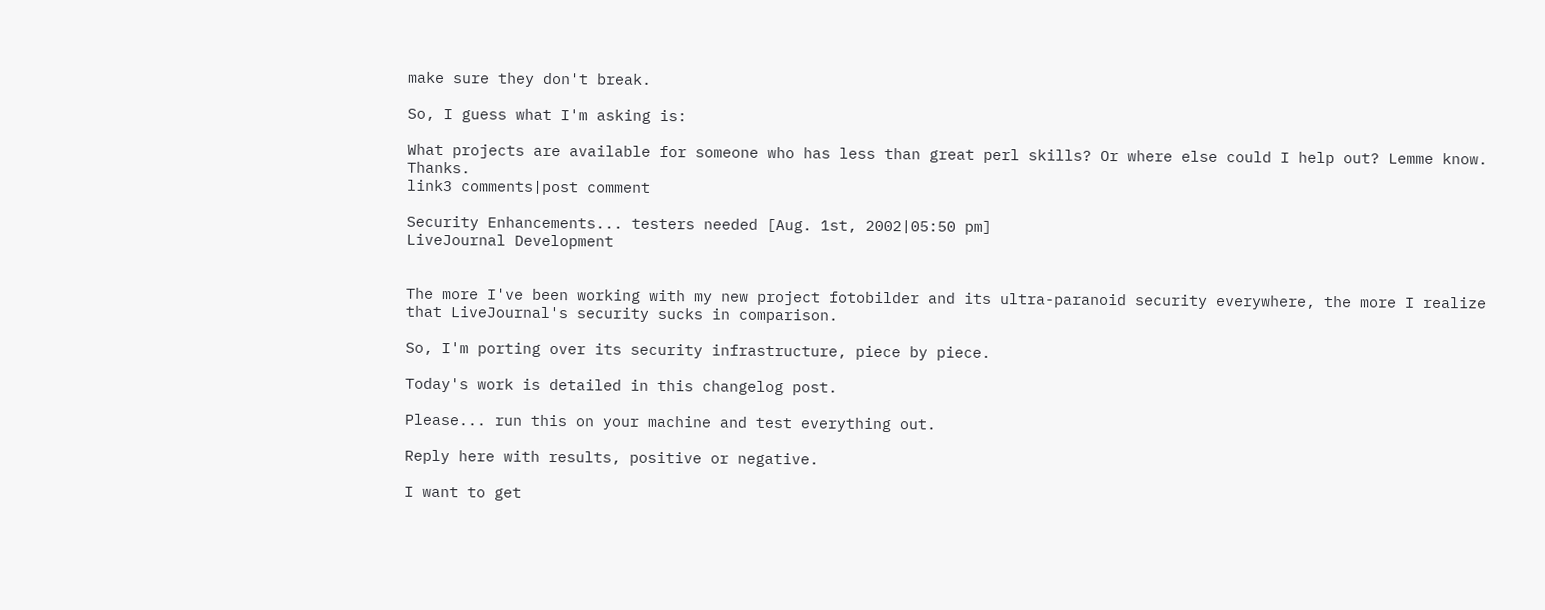make sure they don't break.

So, I guess what I'm asking is:

What projects are available for someone who has less than great perl skills? Or where else could I help out? Lemme know. Thanks.
link3 comments|post comment

Security Enhancements... testers needed [Aug. 1st, 2002|05:50 pm]
LiveJournal Development


The more I've been working with my new project fotobilder and its ultra-paranoid security everywhere, the more I realize that LiveJournal's security sucks in comparison.

So, I'm porting over its security infrastructure, piece by piece.

Today's work is detailed in this changelog post.

Please... run this on your machine and test everything out.

Reply here with results, positive or negative.

I want to get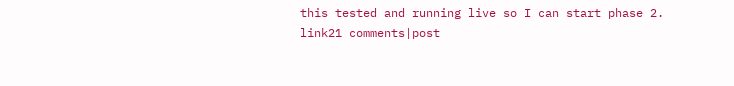this tested and running live so I can start phase 2.
link21 comments|post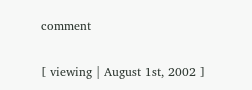comment

[ viewing | August 1st, 2002 ]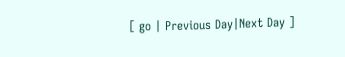[ go | Previous Day|Next Day ]